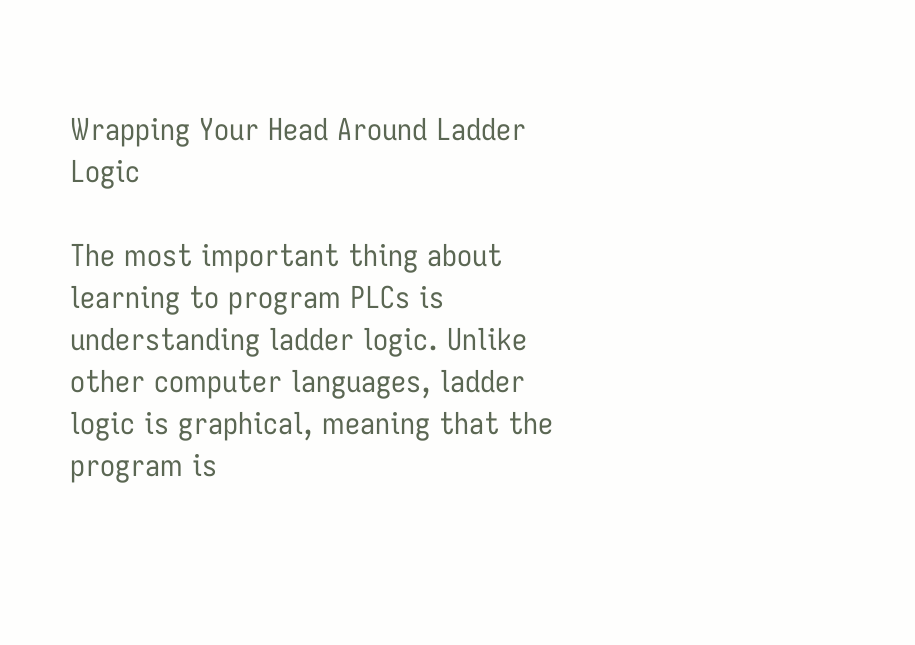Wrapping Your Head Around Ladder Logic

The most important thing about learning to program PLCs is understanding ladder logic. Unlike other computer languages, ladder logic is graphical, meaning that the program is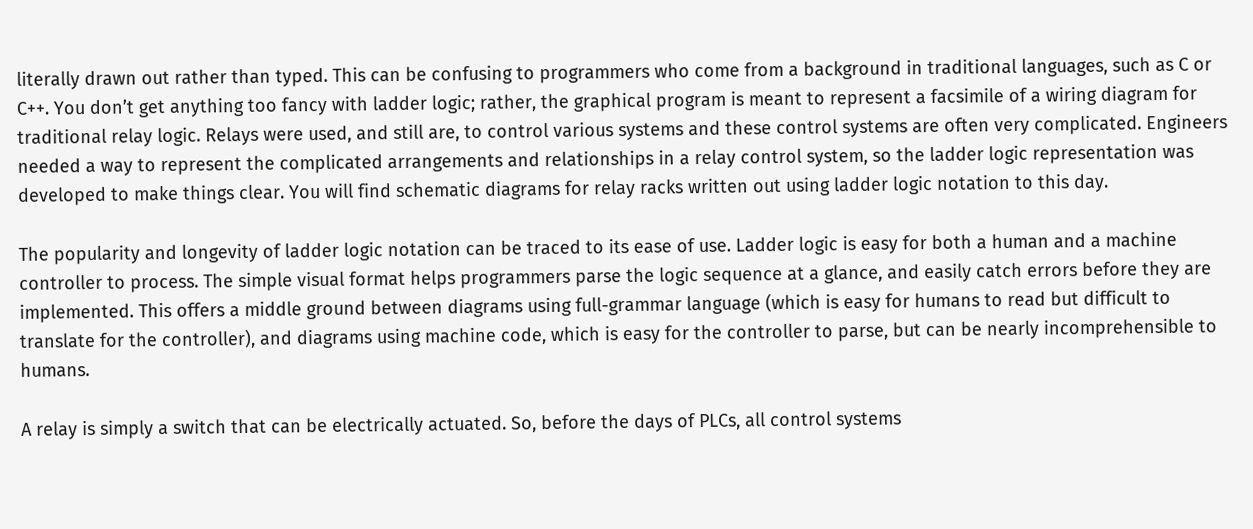literally drawn out rather than typed. This can be confusing to programmers who come from a background in traditional languages, such as C or C++. You don’t get anything too fancy with ladder logic; rather, the graphical program is meant to represent a facsimile of a wiring diagram for traditional relay logic. Relays were used, and still are, to control various systems and these control systems are often very complicated. Engineers needed a way to represent the complicated arrangements and relationships in a relay control system, so the ladder logic representation was developed to make things clear. You will find schematic diagrams for relay racks written out using ladder logic notation to this day.

The popularity and longevity of ladder logic notation can be traced to its ease of use. Ladder logic is easy for both a human and a machine controller to process. The simple visual format helps programmers parse the logic sequence at a glance, and easily catch errors before they are implemented. This offers a middle ground between diagrams using full-grammar language (which is easy for humans to read but difficult to translate for the controller), and diagrams using machine code, which is easy for the controller to parse, but can be nearly incomprehensible to humans.

A relay is simply a switch that can be electrically actuated. So, before the days of PLCs, all control systems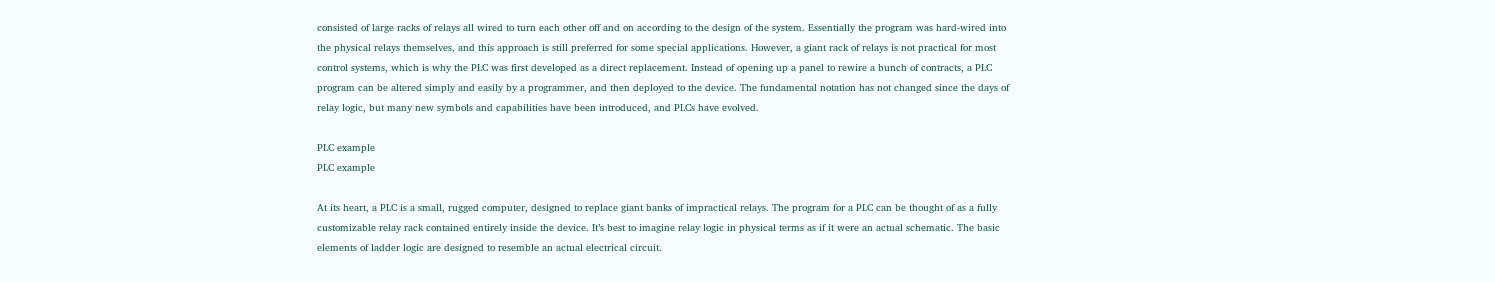consisted of large racks of relays all wired to turn each other off and on according to the design of the system. Essentially the program was hard-wired into the physical relays themselves, and this approach is still preferred for some special applications. However, a giant rack of relays is not practical for most control systems, which is why the PLC was first developed as a direct replacement. Instead of opening up a panel to rewire a bunch of contracts, a PLC program can be altered simply and easily by a programmer, and then deployed to the device. The fundamental notation has not changed since the days of relay logic, but many new symbols and capabilities have been introduced, and PLCs have evolved.

PLC example
PLC example

At its heart, a PLC is a small, rugged computer, designed to replace giant banks of impractical relays. The program for a PLC can be thought of as a fully customizable relay rack contained entirely inside the device. It’s best to imagine relay logic in physical terms as if it were an actual schematic. The basic elements of ladder logic are designed to resemble an actual electrical circuit.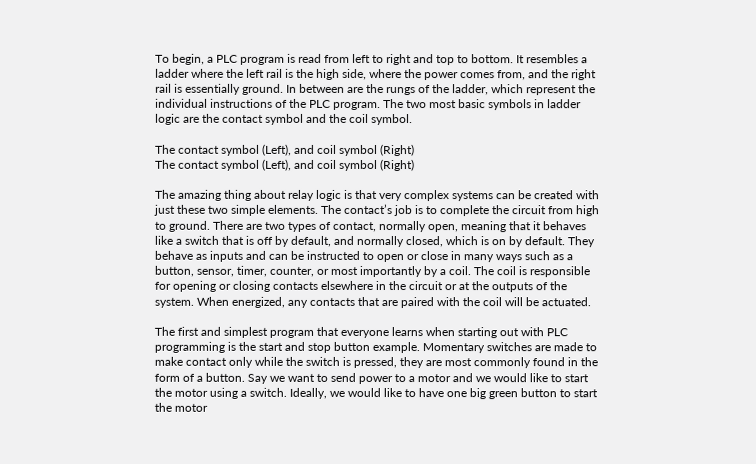To begin, a PLC program is read from left to right and top to bottom. It resembles a ladder where the left rail is the high side, where the power comes from, and the right rail is essentially ground. In between are the rungs of the ladder, which represent the individual instructions of the PLC program. The two most basic symbols in ladder logic are the contact symbol and the coil symbol.

The contact symbol (Left), and coil symbol (Right)
The contact symbol (Left), and coil symbol (Right)

The amazing thing about relay logic is that very complex systems can be created with just these two simple elements. The contact’s job is to complete the circuit from high to ground. There are two types of contact, normally open, meaning that it behaves like a switch that is off by default, and normally closed, which is on by default. They behave as inputs and can be instructed to open or close in many ways such as a button, sensor, timer, counter, or most importantly by a coil. The coil is responsible for opening or closing contacts elsewhere in the circuit or at the outputs of the system. When energized, any contacts that are paired with the coil will be actuated.

The first and simplest program that everyone learns when starting out with PLC programming is the start and stop button example. Momentary switches are made to make contact only while the switch is pressed, they are most commonly found in the form of a button. Say we want to send power to a motor and we would like to start the motor using a switch. Ideally, we would like to have one big green button to start the motor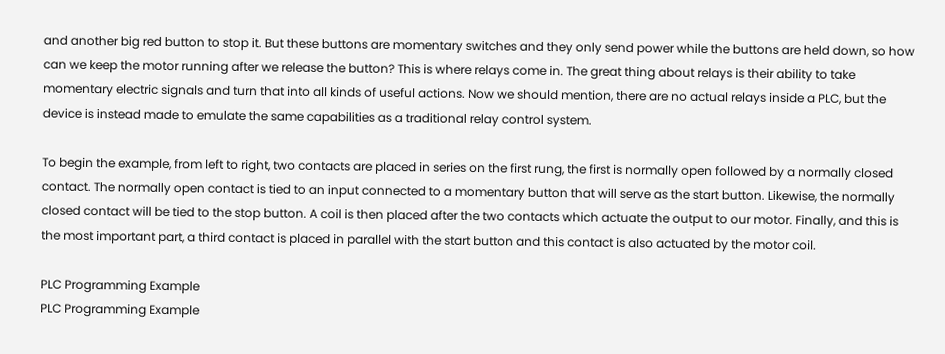and another big red button to stop it. But these buttons are momentary switches and they only send power while the buttons are held down, so how can we keep the motor running after we release the button? This is where relays come in. The great thing about relays is their ability to take momentary electric signals and turn that into all kinds of useful actions. Now we should mention, there are no actual relays inside a PLC, but the device is instead made to emulate the same capabilities as a traditional relay control system.

To begin the example, from left to right, two contacts are placed in series on the first rung, the first is normally open followed by a normally closed contact. The normally open contact is tied to an input connected to a momentary button that will serve as the start button. Likewise, the normally closed contact will be tied to the stop button. A coil is then placed after the two contacts which actuate the output to our motor. Finally, and this is the most important part, a third contact is placed in parallel with the start button and this contact is also actuated by the motor coil.

PLC Programming Example
PLC Programming Example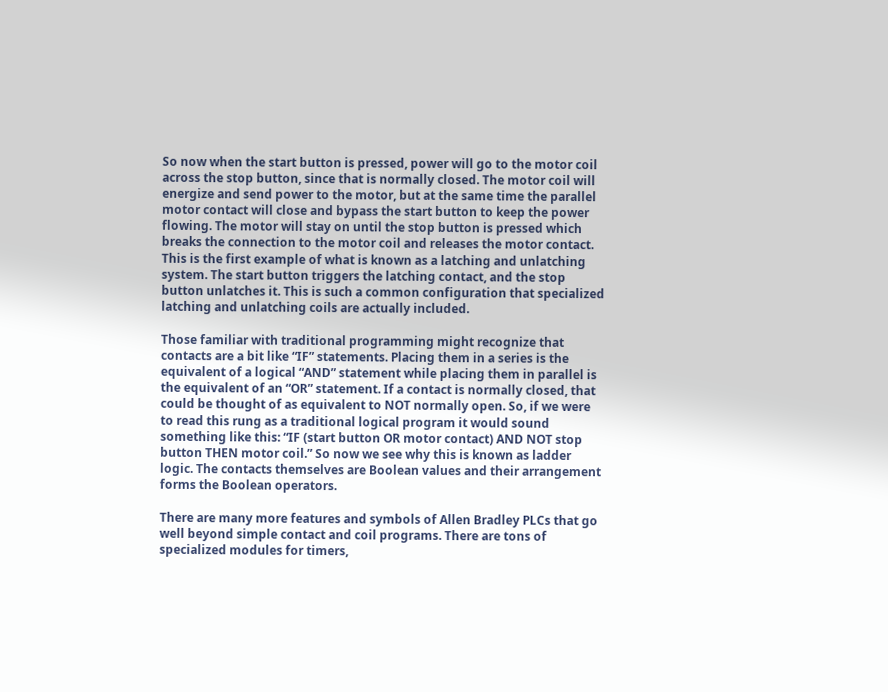So now when the start button is pressed, power will go to the motor coil across the stop button, since that is normally closed. The motor coil will energize and send power to the motor, but at the same time the parallel motor contact will close and bypass the start button to keep the power flowing. The motor will stay on until the stop button is pressed which breaks the connection to the motor coil and releases the motor contact. This is the first example of what is known as a latching and unlatching system. The start button triggers the latching contact, and the stop button unlatches it. This is such a common configuration that specialized latching and unlatching coils are actually included.

Those familiar with traditional programming might recognize that contacts are a bit like “IF” statements. Placing them in a series is the equivalent of a logical “AND” statement while placing them in parallel is the equivalent of an “OR” statement. If a contact is normally closed, that could be thought of as equivalent to NOT normally open. So, if we were to read this rung as a traditional logical program it would sound something like this: “IF (start button OR motor contact) AND NOT stop button THEN motor coil.” So now we see why this is known as ladder logic. The contacts themselves are Boolean values and their arrangement forms the Boolean operators.

There are many more features and symbols of Allen Bradley PLCs that go well beyond simple contact and coil programs. There are tons of specialized modules for timers,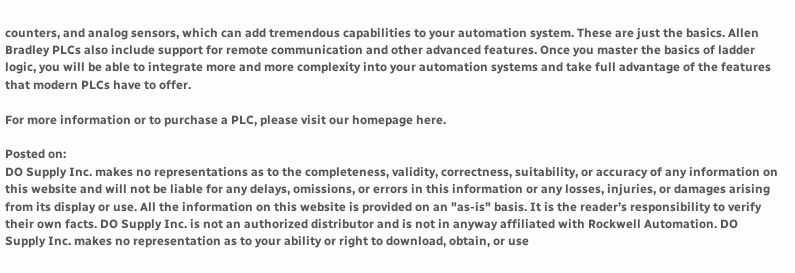counters, and analog sensors, which can add tremendous capabilities to your automation system. These are just the basics. Allen Bradley PLCs also include support for remote communication and other advanced features. Once you master the basics of ladder logic, you will be able to integrate more and more complexity into your automation systems and take full advantage of the features that modern PLCs have to offer.

For more information or to purchase a PLC, please visit our homepage here.

Posted on:
DO Supply Inc. makes no representations as to the completeness, validity, correctness, suitability, or accuracy of any information on this website and will not be liable for any delays, omissions, or errors in this information or any losses, injuries, or damages arising from its display or use. All the information on this website is provided on an "as-is" basis. It is the reader’s responsibility to verify their own facts. DO Supply Inc. is not an authorized distributor and is not in anyway affiliated with Rockwell Automation. DO Supply Inc. makes no representation as to your ability or right to download, obtain, or use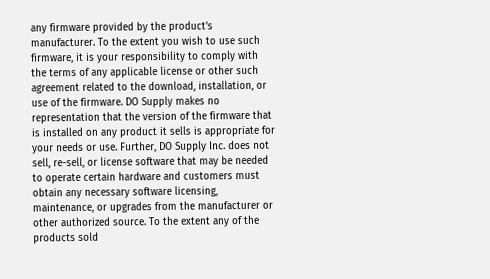any firmware provided by the product's manufacturer. To the extent you wish to use such firmware, it is your responsibility to comply with the terms of any applicable license or other such agreement related to the download, installation, or use of the firmware. DO Supply makes no representation that the version of the firmware that is installed on any product it sells is appropriate for your needs or use. Further, DO Supply Inc. does not sell, re-sell, or license software that may be needed to operate certain hardware and customers must obtain any necessary software licensing, maintenance, or upgrades from the manufacturer or other authorized source. To the extent any of the products sold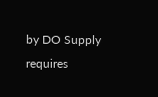by DO Supply requires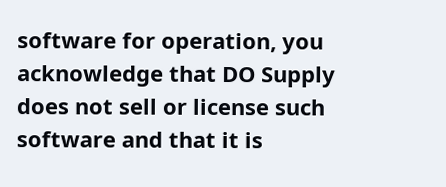software for operation, you acknowledge that DO Supply does not sell or license such software and that it is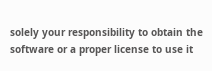solely your responsibility to obtain the software or a proper license to use it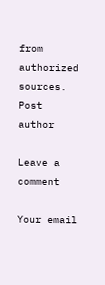from authorized sources.
Post author

Leave a comment

Your email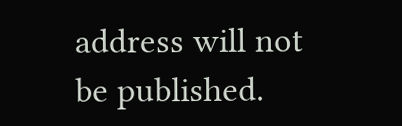address will not be published.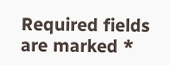Required fields are marked *